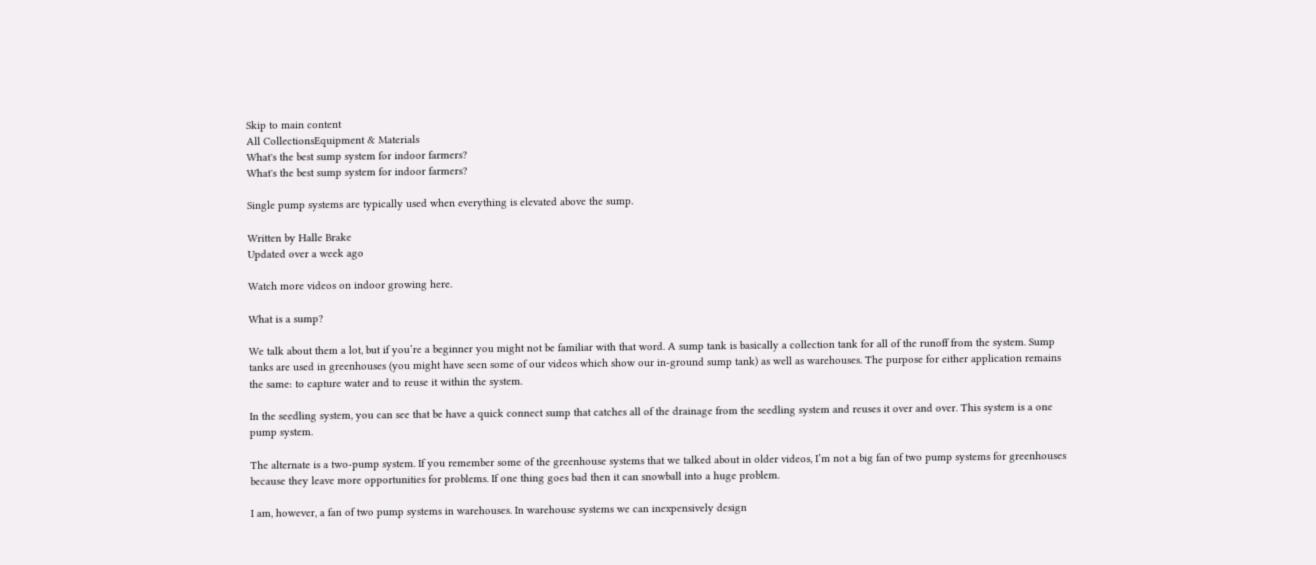Skip to main content
All CollectionsEquipment & Materials
What's the best sump system for indoor farmers?
What's the best sump system for indoor farmers?

Single pump systems are typically used when everything is elevated above the sump.

Written by Halle Brake
Updated over a week ago

Watch more videos on indoor growing here.

What is a sump?

We talk about them a lot, but if you’re a beginner you might not be familiar with that word. A sump tank is basically a collection tank for all of the runoff from the system. Sump tanks are used in greenhouses (you might have seen some of our videos which show our in-ground sump tank) as well as warehouses. The purpose for either application remains the same: to capture water and to reuse it within the system.

In the seedling system, you can see that be have a quick connect sump that catches all of the drainage from the seedling system and reuses it over and over. This system is a one pump system.

The alternate is a two-pump system. If you remember some of the greenhouse systems that we talked about in older videos, I’m not a big fan of two pump systems for greenhouses because they leave more opportunities for problems. If one thing goes bad then it can snowball into a huge problem.

I am, however, a fan of two pump systems in warehouses. In warehouse systems we can inexpensively design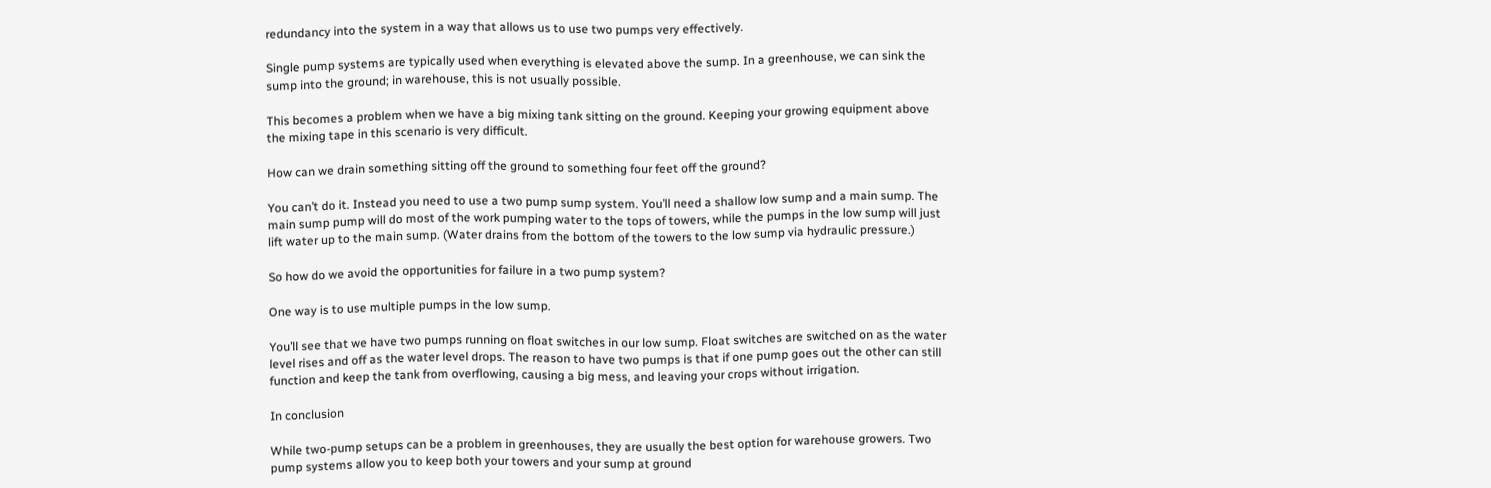redundancy into the system in a way that allows us to use two pumps very effectively.

Single pump systems are typically used when everything is elevated above the sump. In a greenhouse, we can sink the sump into the ground; in warehouse, this is not usually possible.

This becomes a problem when we have a big mixing tank sitting on the ground. Keeping your growing equipment above the mixing tape in this scenario is very difficult.

How can we drain something sitting off the ground to something four feet off the ground?

You can’t do it. Instead you need to use a two pump sump system. You’ll need a shallow low sump and a main sump. The main sump pump will do most of the work pumping water to the tops of towers, while the pumps in the low sump will just lift water up to the main sump. (Water drains from the bottom of the towers to the low sump via hydraulic pressure.)

So how do we avoid the opportunities for failure in a two pump system?

One way is to use multiple pumps in the low sump.

You’ll see that we have two pumps running on float switches in our low sump. Float switches are switched on as the water level rises and off as the water level drops. The reason to have two pumps is that if one pump goes out the other can still function and keep the tank from overflowing, causing a big mess, and leaving your crops without irrigation.

In conclusion

While two-pump setups can be a problem in greenhouses, they are usually the best option for warehouse growers. Two pump systems allow you to keep both your towers and your sump at ground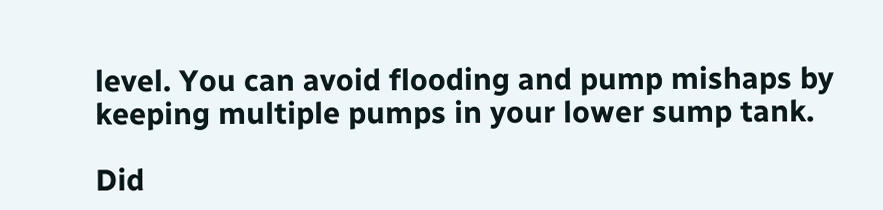level. You can avoid flooding and pump mishaps by keeping multiple pumps in your lower sump tank.

Did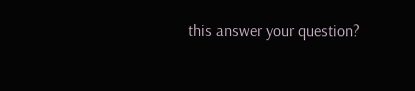this answer your question?